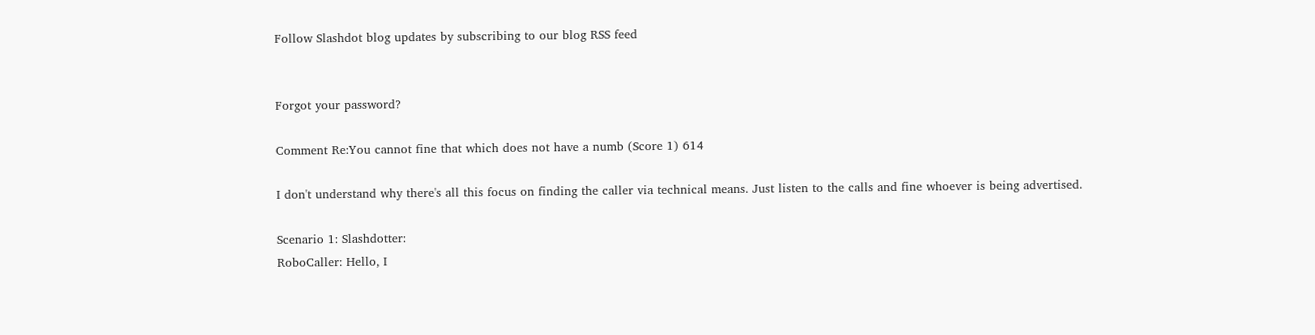Follow Slashdot blog updates by subscribing to our blog RSS feed


Forgot your password?

Comment Re:You cannot fine that which does not have a numb (Score 1) 614

I don't understand why there's all this focus on finding the caller via technical means. Just listen to the calls and fine whoever is being advertised.

Scenario 1: Slashdotter:
RoboCaller: Hello, I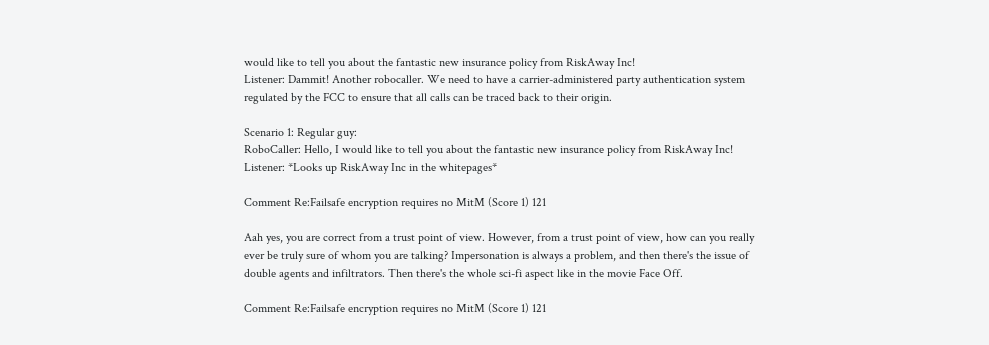would like to tell you about the fantastic new insurance policy from RiskAway Inc!
Listener: Dammit! Another robocaller. We need to have a carrier-administered party authentication system regulated by the FCC to ensure that all calls can be traced back to their origin.

Scenario 1: Regular guy:
RoboCaller: Hello, I would like to tell you about the fantastic new insurance policy from RiskAway Inc!
Listener: *Looks up RiskAway Inc in the whitepages*

Comment Re:Failsafe encryption requires no MitM (Score 1) 121

Aah yes, you are correct from a trust point of view. However, from a trust point of view, how can you really ever be truly sure of whom you are talking? Impersonation is always a problem, and then there's the issue of double agents and infiltrators. Then there's the whole sci-fi aspect like in the movie Face Off.

Comment Re:Failsafe encryption requires no MitM (Score 1) 121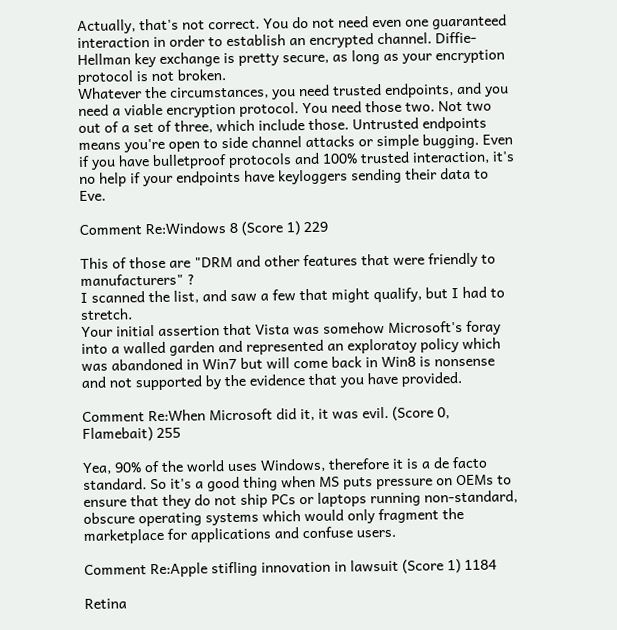Actually, that's not correct. You do not need even one guaranteed interaction in order to establish an encrypted channel. Diffie-Hellman key exchange is pretty secure, as long as your encryption protocol is not broken.
Whatever the circumstances, you need trusted endpoints, and you need a viable encryption protocol. You need those two. Not two out of a set of three, which include those. Untrusted endpoints means you're open to side channel attacks or simple bugging. Even if you have bulletproof protocols and 100% trusted interaction, it's no help if your endpoints have keyloggers sending their data to Eve.

Comment Re:Windows 8 (Score 1) 229

This of those are "DRM and other features that were friendly to manufacturers" ?
I scanned the list, and saw a few that might qualify, but I had to stretch.
Your initial assertion that Vista was somehow Microsoft's foray into a walled garden and represented an exploratoy policy which was abandoned in Win7 but will come back in Win8 is nonsense and not supported by the evidence that you have provided.

Comment Re:When Microsoft did it, it was evil. (Score 0, Flamebait) 255

Yea, 90% of the world uses Windows, therefore it is a de facto standard. So it's a good thing when MS puts pressure on OEMs to ensure that they do not ship PCs or laptops running non-standard, obscure operating systems which would only fragment the marketplace for applications and confuse users.

Comment Re:Apple stifling innovation in lawsuit (Score 1) 1184

Retina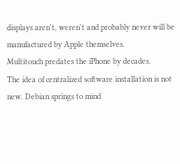displays aren't, weren't and probably never will be manufactured by Apple themselves.
Multitouch predates the iPhone by decades.
The idea of centralized software installation is not new. Debian springs to mind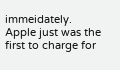immeidately. Apple just was the first to charge for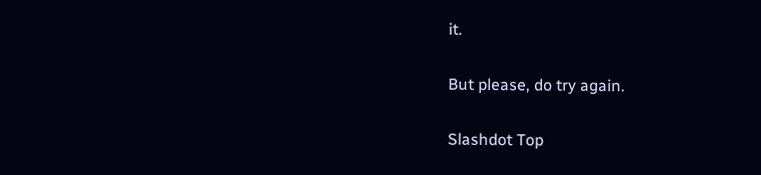it.

But please, do try again.

Slashdot Top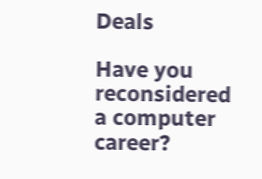Deals

Have you reconsidered a computer career?